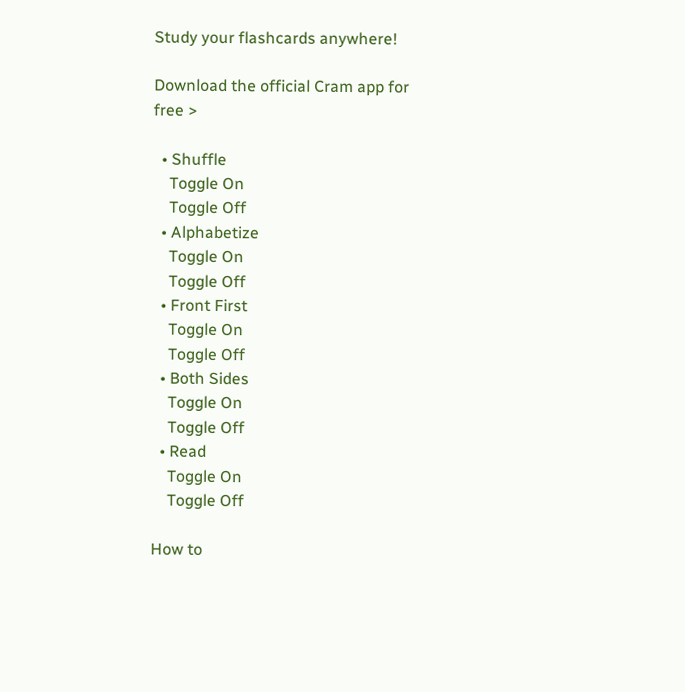Study your flashcards anywhere!

Download the official Cram app for free >

  • Shuffle
    Toggle On
    Toggle Off
  • Alphabetize
    Toggle On
    Toggle Off
  • Front First
    Toggle On
    Toggle Off
  • Both Sides
    Toggle On
    Toggle Off
  • Read
    Toggle On
    Toggle Off

How to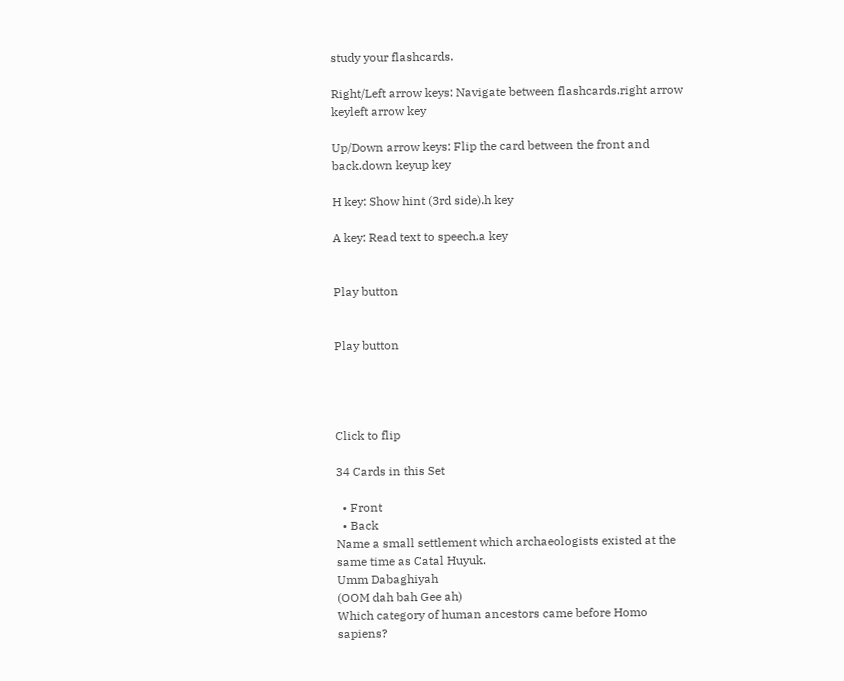study your flashcards.

Right/Left arrow keys: Navigate between flashcards.right arrow keyleft arrow key

Up/Down arrow keys: Flip the card between the front and back.down keyup key

H key: Show hint (3rd side).h key

A key: Read text to speech.a key


Play button


Play button




Click to flip

34 Cards in this Set

  • Front
  • Back
Name a small settlement which archaeologists existed at the same time as Catal Huyuk.
Umm Dabaghiyah
(OOM dah bah Gee ah)
Which category of human ancestors came before Homo sapiens?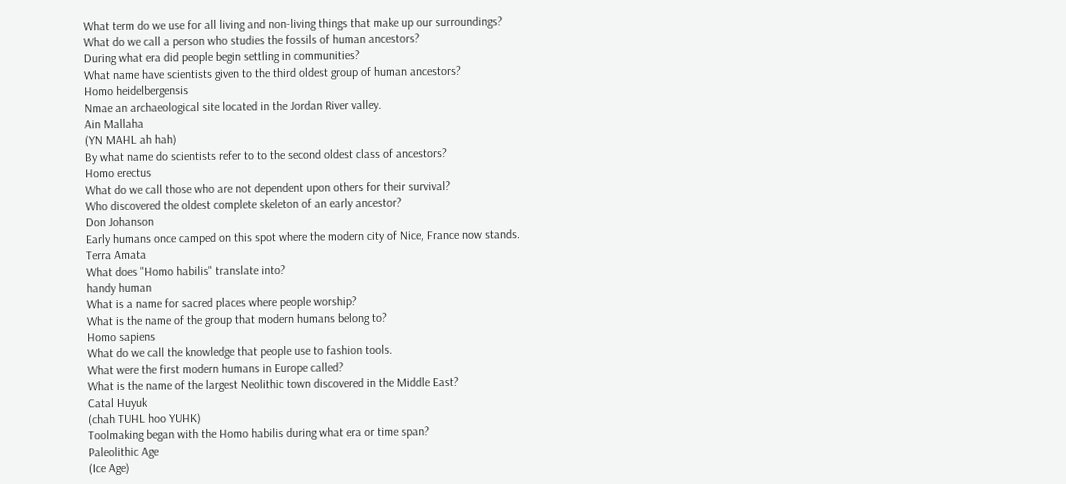What term do we use for all living and non-living things that make up our surroundings?
What do we call a person who studies the fossils of human ancestors?
During what era did people begin settling in communities?
What name have scientists given to the third oldest group of human ancestors?
Homo heidelbergensis
Nmae an archaeological site located in the Jordan River valley.
Ain Mallaha
(YN MAHL ah hah)
By what name do scientists refer to to the second oldest class of ancestors?
Homo erectus
What do we call those who are not dependent upon others for their survival?
Who discovered the oldest complete skeleton of an early ancestor?
Don Johanson
Early humans once camped on this spot where the modern city of Nice, France now stands.
Terra Amata
What does "Homo habilis" translate into?
handy human
What is a name for sacred places where people worship?
What is the name of the group that modern humans belong to?
Homo sapiens
What do we call the knowledge that people use to fashion tools.
What were the first modern humans in Europe called?
What is the name of the largest Neolithic town discovered in the Middle East?
Catal Huyuk
(chah TUHL hoo YUHK)
Toolmaking began with the Homo habilis during what era or time span?
Paleolithic Age
(Ice Age)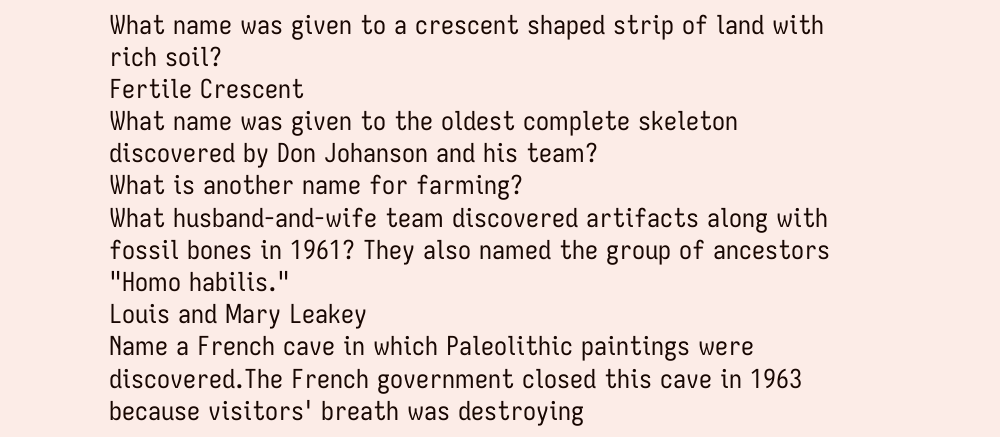What name was given to a crescent shaped strip of land with rich soil?
Fertile Crescent
What name was given to the oldest complete skeleton discovered by Don Johanson and his team?
What is another name for farming?
What husband-and-wife team discovered artifacts along with fossil bones in 1961? They also named the group of ancestors "Homo habilis."
Louis and Mary Leakey
Name a French cave in which Paleolithic paintings were discovered.The French government closed this cave in 1963 because visitors' breath was destroying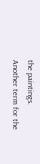the paintings.
Another term for the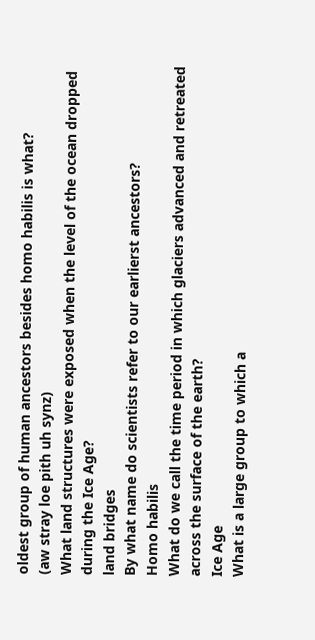oldest group of human ancestors besides homo habilis is what?
(aw stray loe pith uh synz)
What land structures were exposed when the level of the ocean dropped during the Ice Age?
land bridges
By what name do scientists refer to our earlierst ancestors?
Homo habilis
What do we call the time period in which glaciers advanced and retreated across the surface of the earth?
Ice Age
What is a large group to which a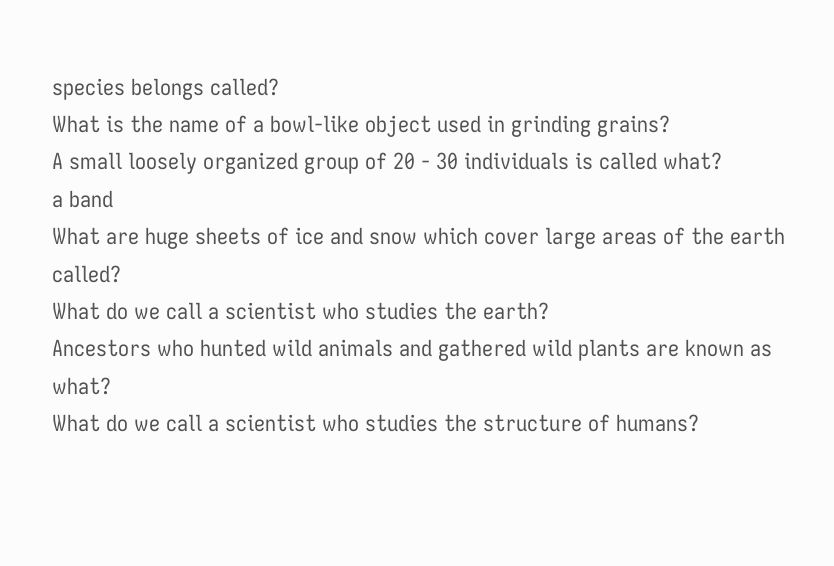species belongs called?
What is the name of a bowl-like object used in grinding grains?
A small loosely organized group of 20 - 30 individuals is called what?
a band
What are huge sheets of ice and snow which cover large areas of the earth called?
What do we call a scientist who studies the earth?
Ancestors who hunted wild animals and gathered wild plants are known as what?
What do we call a scientist who studies the structure of humans?